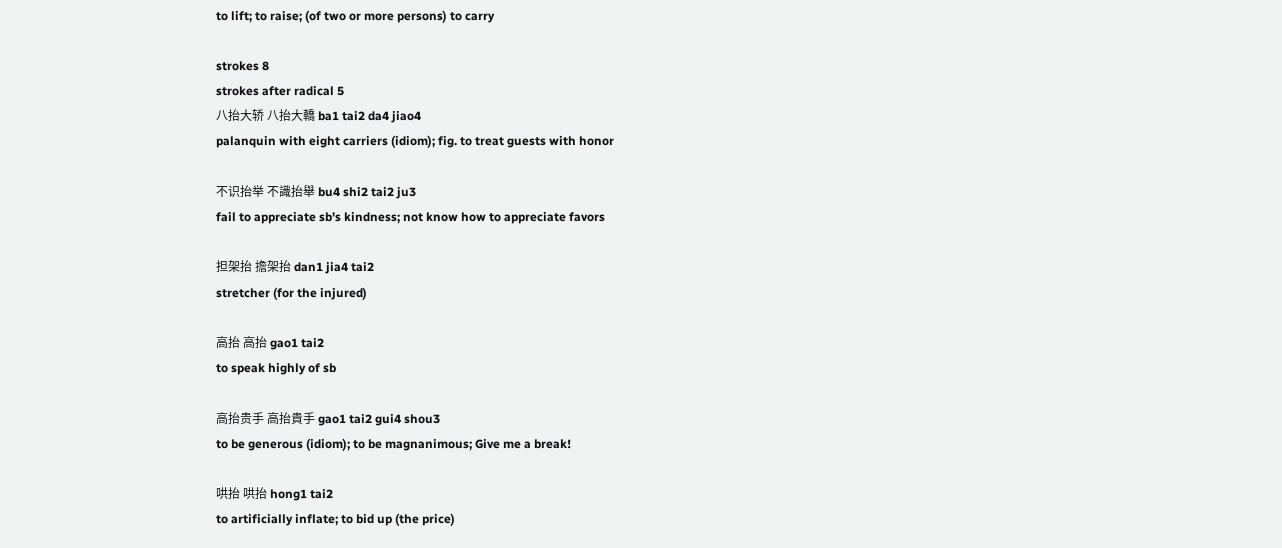to lift; to raise; (of two or more persons) to carry

strokes 8
strokes after radical 5
八抬大轿 八抬大轎 ba1 tai2 da4 jiao4
palanquin with eight carriers (idiom); fig. to treat guests with honor

不识抬举 不識抬舉 bu4 shi2 tai2 ju3
fail to appreciate sb's kindness; not know how to appreciate favors

担架抬 擔架抬 dan1 jia4 tai2
stretcher (for the injured)

高抬 高抬 gao1 tai2
to speak highly of sb

高抬贵手 高抬貴手 gao1 tai2 gui4 shou3
to be generous (idiom); to be magnanimous; Give me a break!

哄抬 哄抬 hong1 tai2
to artificially inflate; to bid up (the price)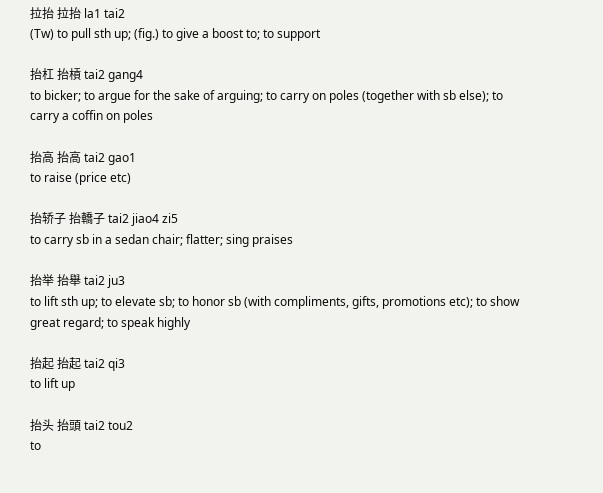拉抬 拉抬 la1 tai2
(Tw) to pull sth up; (fig.) to give a boost to; to support

抬杠 抬槓 tai2 gang4
to bicker; to argue for the sake of arguing; to carry on poles (together with sb else); to carry a coffin on poles

抬高 抬高 tai2 gao1
to raise (price etc)

抬轿子 抬轎子 tai2 jiao4 zi5
to carry sb in a sedan chair; flatter; sing praises

抬举 抬舉 tai2 ju3
to lift sth up; to elevate sb; to honor sb (with compliments, gifts, promotions etc); to show great regard; to speak highly

抬起 抬起 tai2 qi3
to lift up

抬头 抬頭 tai2 tou2
to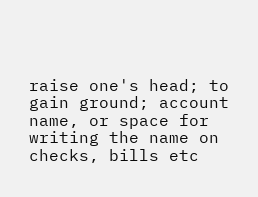raise one's head; to gain ground; account name, or space for writing the name on checks, bills etc